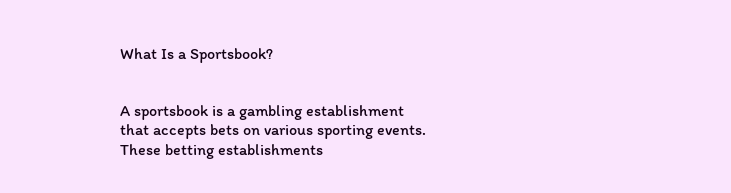What Is a Sportsbook?


A sportsbook is a gambling establishment that accepts bets on various sporting events. These betting establishments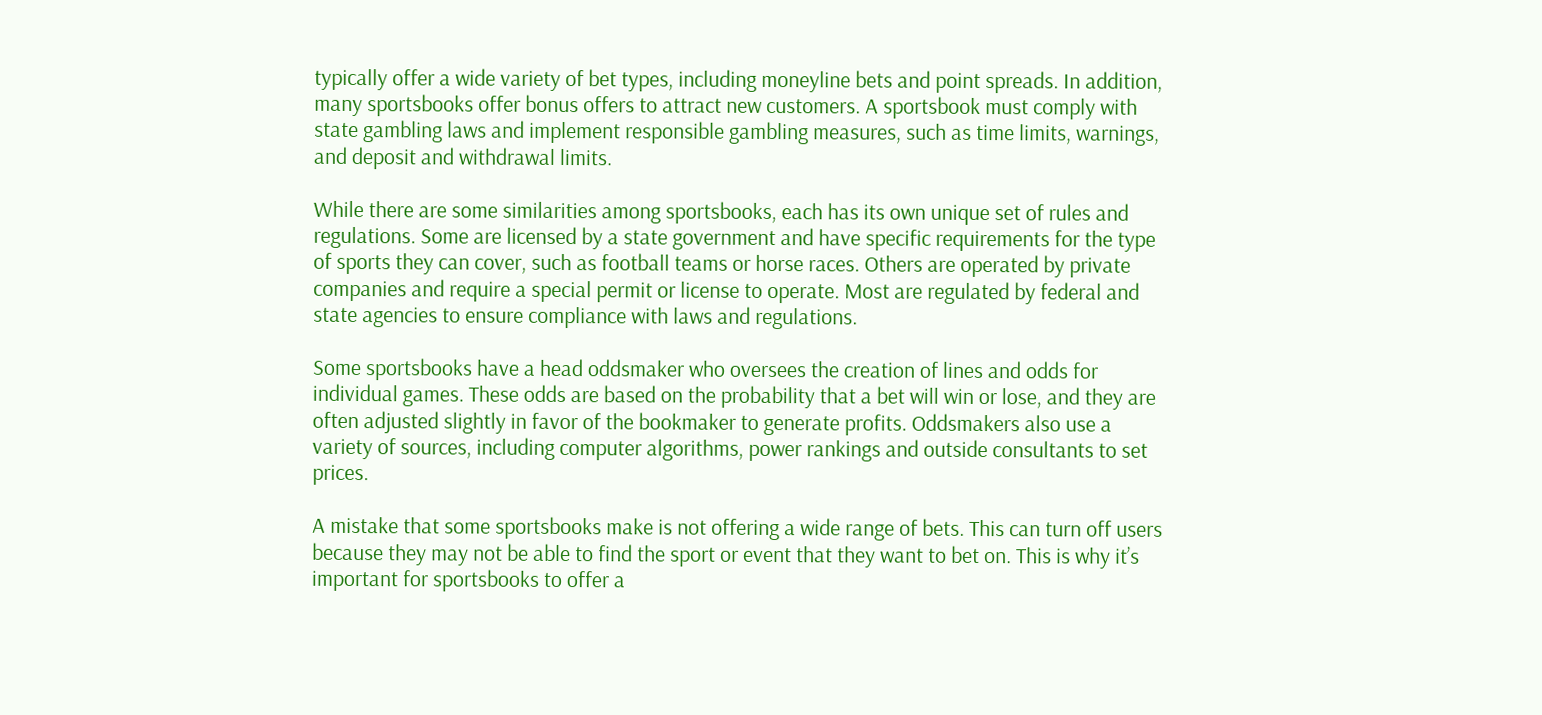typically offer a wide variety of bet types, including moneyline bets and point spreads. In addition, many sportsbooks offer bonus offers to attract new customers. A sportsbook must comply with state gambling laws and implement responsible gambling measures, such as time limits, warnings, and deposit and withdrawal limits.

While there are some similarities among sportsbooks, each has its own unique set of rules and regulations. Some are licensed by a state government and have specific requirements for the type of sports they can cover, such as football teams or horse races. Others are operated by private companies and require a special permit or license to operate. Most are regulated by federal and state agencies to ensure compliance with laws and regulations.

Some sportsbooks have a head oddsmaker who oversees the creation of lines and odds for individual games. These odds are based on the probability that a bet will win or lose, and they are often adjusted slightly in favor of the bookmaker to generate profits. Oddsmakers also use a variety of sources, including computer algorithms, power rankings and outside consultants to set prices.

A mistake that some sportsbooks make is not offering a wide range of bets. This can turn off users because they may not be able to find the sport or event that they want to bet on. This is why it’s important for sportsbooks to offer a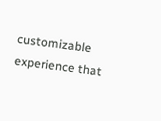customizable experience that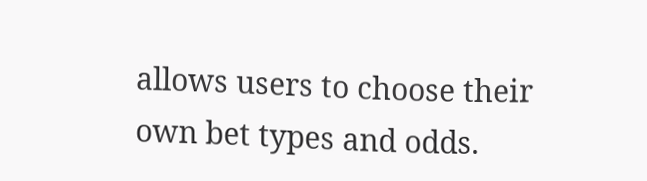allows users to choose their own bet types and odds.